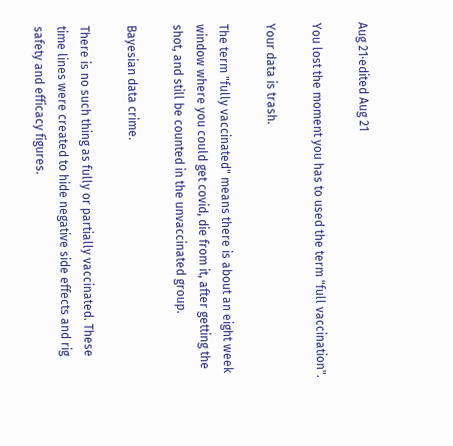Aug 21·edited Aug 21

You lost the moment you has to used the term "full vaccination".

Your data is trash.

The term "fully vaccinated" means there is about an eight week window where you could get covid, die from it, after getting the shot, and still be counted in the unvaccinated group.

Bayesian data crime.

There is no such thing as fully or partially vaccinated. These time lines were created to hide negative side effects and rig safety and efficacy figures.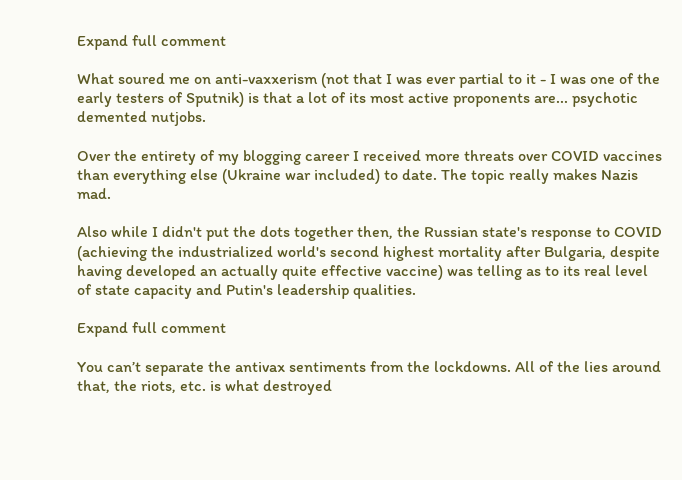Expand full comment

What soured me on anti-vaxxerism (not that I was ever partial to it - I was one of the early testers of Sputnik) is that a lot of its most active proponents are... psychotic demented nutjobs.

Over the entirety of my blogging career I received more threats over COVID vaccines than everything else (Ukraine war included) to date. The topic really makes Nazis mad.

Also while I didn't put the dots together then, the Russian state's response to COVID (achieving the industrialized world's second highest mortality after Bulgaria, despite having developed an actually quite effective vaccine) was telling as to its real level of state capacity and Putin's leadership qualities.

Expand full comment

You can’t separate the antivax sentiments from the lockdowns. All of the lies around that, the riots, etc. is what destroyed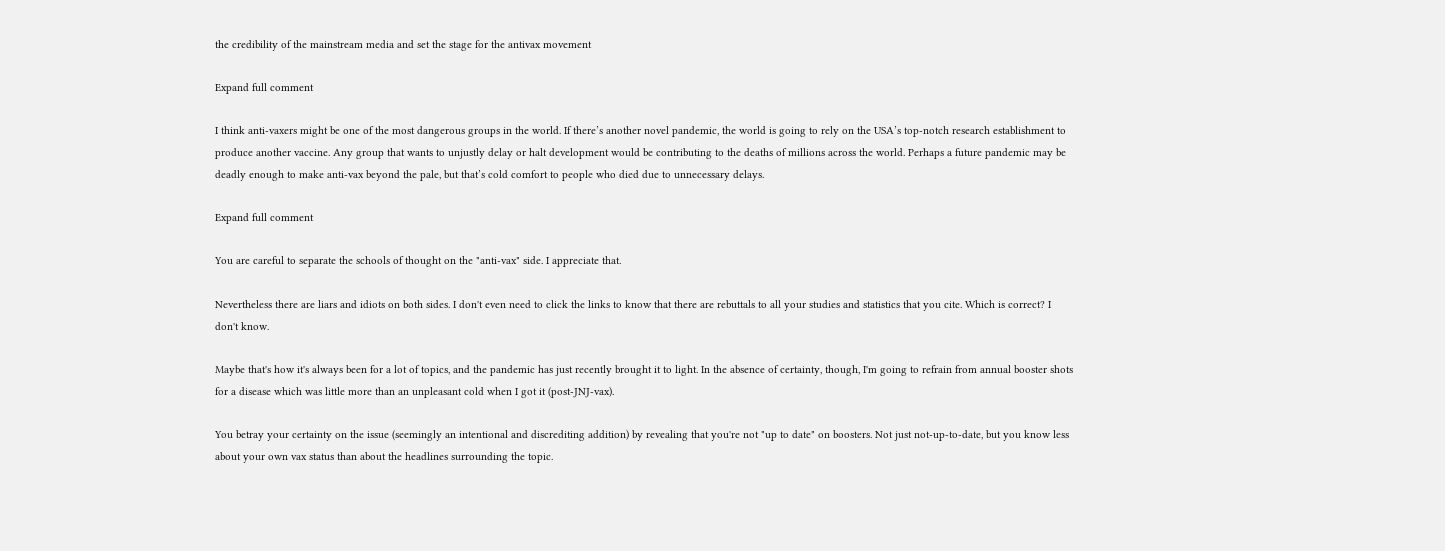the credibility of the mainstream media and set the stage for the antivax movement

Expand full comment

I think anti-vaxers might be one of the most dangerous groups in the world. If there’s another novel pandemic, the world is going to rely on the USA’s top-notch research establishment to produce another vaccine. Any group that wants to unjustly delay or halt development would be contributing to the deaths of millions across the world. Perhaps a future pandemic may be deadly enough to make anti-vax beyond the pale, but that’s cold comfort to people who died due to unnecessary delays.

Expand full comment

You are careful to separate the schools of thought on the "anti-vax" side. I appreciate that.

Nevertheless there are liars and idiots on both sides. I don't even need to click the links to know that there are rebuttals to all your studies and statistics that you cite. Which is correct? I don't know.

Maybe that's how it's always been for a lot of topics, and the pandemic has just recently brought it to light. In the absence of certainty, though, I'm going to refrain from annual booster shots for a disease which was little more than an unpleasant cold when I got it (post-JNJ-vax).

You betray your certainty on the issue (seemingly an intentional and discrediting addition) by revealing that you're not "up to date" on boosters. Not just not-up-to-date, but you know less about your own vax status than about the headlines surrounding the topic.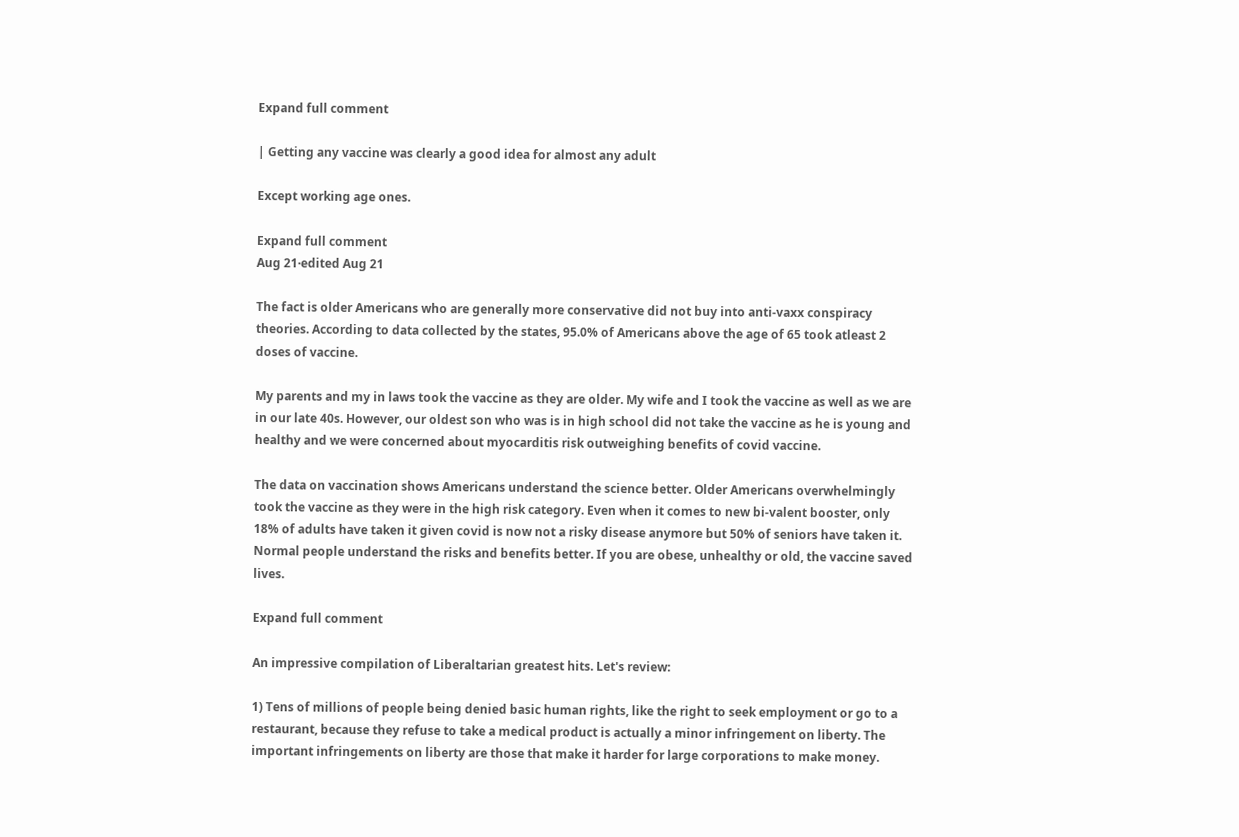Expand full comment

| Getting any vaccine was clearly a good idea for almost any adult

Except working age ones.

Expand full comment
Aug 21·edited Aug 21

The fact is older Americans who are generally more conservative did not buy into anti-vaxx conspiracy theories. According to data collected by the states, 95.0% of Americans above the age of 65 took atleast 2 doses of vaccine.

My parents and my in laws took the vaccine as they are older. My wife and I took the vaccine as well as we are in our late 40s. However, our oldest son who was is in high school did not take the vaccine as he is young and healthy and we were concerned about myocarditis risk outweighing benefits of covid vaccine.

The data on vaccination shows Americans understand the science better. Older Americans overwhelmingly took the vaccine as they were in the high risk category. Even when it comes to new bi-valent booster, only 18% of adults have taken it given covid is now not a risky disease anymore but 50% of seniors have taken it. Normal people understand the risks and benefits better. If you are obese, unhealthy or old, the vaccine saved lives.

Expand full comment

An impressive compilation of Liberaltarian greatest hits. Let's review:

1) Tens of millions of people being denied basic human rights, like the right to seek employment or go to a restaurant, because they refuse to take a medical product is actually a minor infringement on liberty. The important infringements on liberty are those that make it harder for large corporations to make money.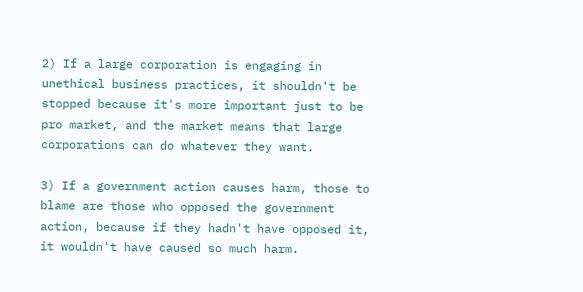2) If a large corporation is engaging in unethical business practices, it shouldn't be stopped because it's more important just to be pro market, and the market means that large corporations can do whatever they want.

3) If a government action causes harm, those to blame are those who opposed the government action, because if they hadn't have opposed it, it wouldn't have caused so much harm.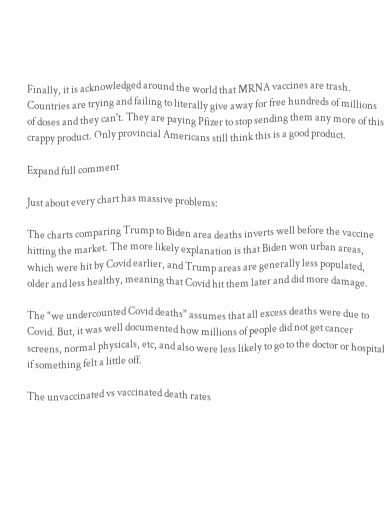Finally, it is acknowledged around the world that MRNA vaccines are trash. Countries are trying and failing to literally give away for free hundreds of millions of doses and they can't. They are paying Pfizer to stop sending them any more of this crappy product. Only provincial Americans still think this is a good product.

Expand full comment

Just about every chart has massive problems:

The charts comparing Trump to Biden area deaths inverts well before the vaccine hitting the market. The more likely explanation is that Biden won urban areas, which were hit by Covid earlier, and Trump areas are generally less populated, older and less healthy, meaning that Covid hit them later and did more damage.

The "we undercounted Covid deaths" assumes that all excess deaths were due to Covid. But, it was well documented how millions of people did not get cancer screens, normal physicals, etc, and also were less likely to go to the doctor or hospital if something felt a little off.

The unvaccinated vs vaccinated death rates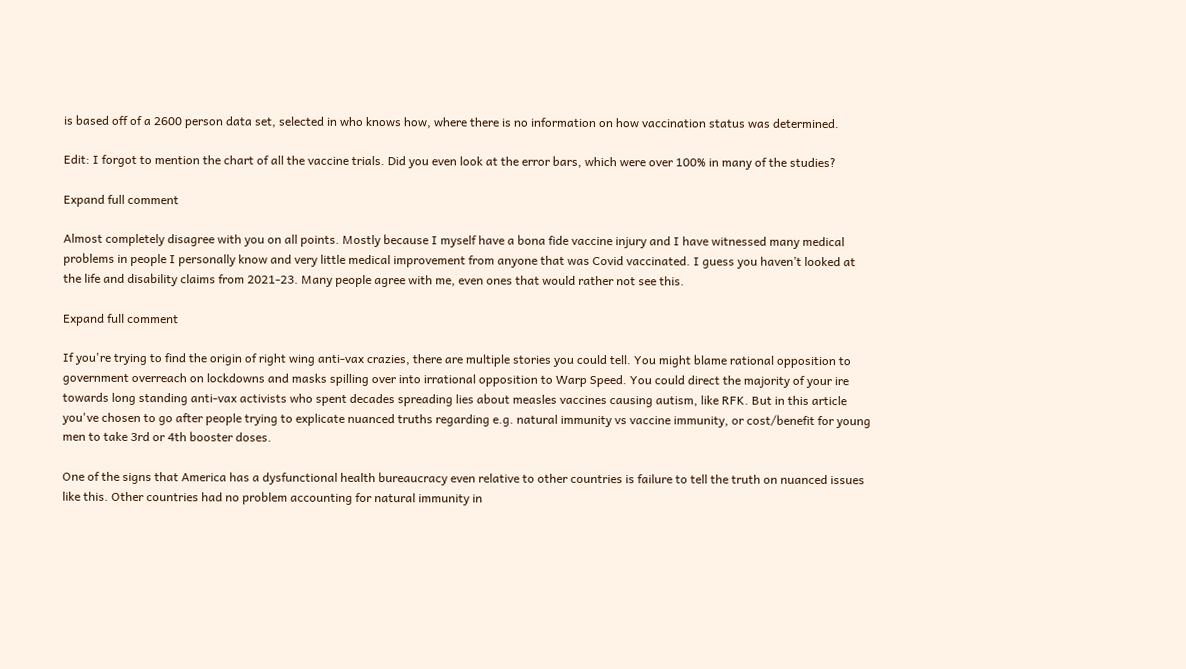is based off of a 2600 person data set, selected in who knows how, where there is no information on how vaccination status was determined.

Edit: I forgot to mention the chart of all the vaccine trials. Did you even look at the error bars, which were over 100% in many of the studies?

Expand full comment

Almost completely disagree with you on all points. Mostly because I myself have a bona fide vaccine injury and I have witnessed many medical problems in people I personally know and very little medical improvement from anyone that was Covid vaccinated. I guess you haven’t looked at the life and disability claims from 2021-23. Many people agree with me, even ones that would rather not see this.

Expand full comment

If you're trying to find the origin of right wing anti-vax crazies, there are multiple stories you could tell. You might blame rational opposition to government overreach on lockdowns and masks spilling over into irrational opposition to Warp Speed. You could direct the majority of your ire towards long standing anti-vax activists who spent decades spreading lies about measles vaccines causing autism, like RFK. But in this article you've chosen to go after people trying to explicate nuanced truths regarding e.g. natural immunity vs vaccine immunity, or cost/benefit for young men to take 3rd or 4th booster doses.

One of the signs that America has a dysfunctional health bureaucracy even relative to other countries is failure to tell the truth on nuanced issues like this. Other countries had no problem accounting for natural immunity in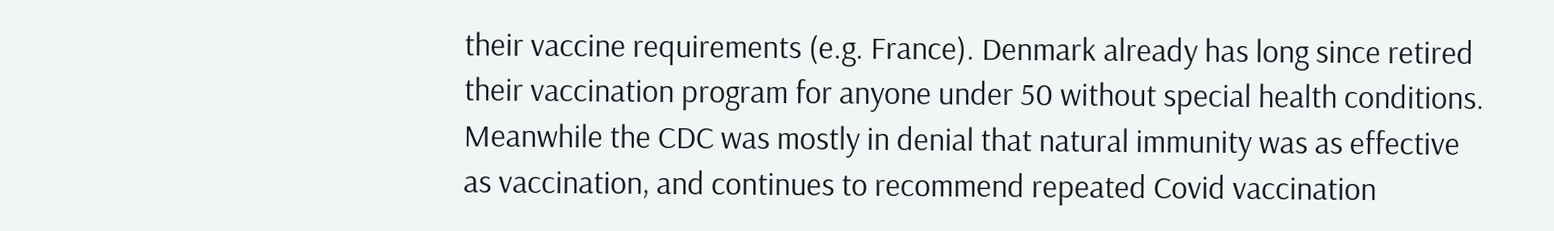their vaccine requirements (e.g. France). Denmark already has long since retired their vaccination program for anyone under 50 without special health conditions. Meanwhile the CDC was mostly in denial that natural immunity was as effective as vaccination, and continues to recommend repeated Covid vaccination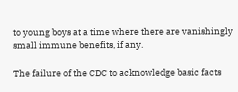to young boys at a time where there are vanishingly small immune benefits, if any.

The failure of the CDC to acknowledge basic facts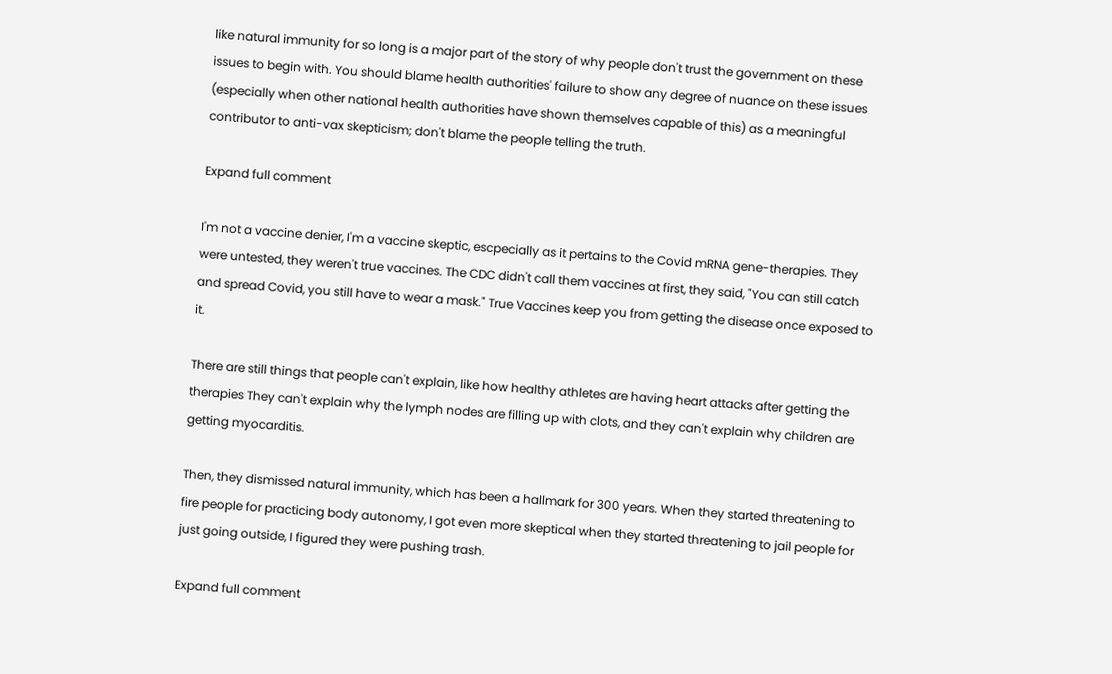like natural immunity for so long is a major part of the story of why people don't trust the government on these issues to begin with. You should blame health authorities' failure to show any degree of nuance on these issues (especially when other national health authorities have shown themselves capable of this) as a meaningful contributor to anti-vax skepticism; don't blame the people telling the truth.

Expand full comment

I'm not a vaccine denier, I'm a vaccine skeptic, escpecially as it pertains to the Covid mRNA gene-therapies. They were untested, they weren't true vaccines. The CDC didn't call them vaccines at first, they said, "You can still catch and spread Covid, you still have to wear a mask." True Vaccines keep you from getting the disease once exposed to it.

There are still things that people can't explain, like how healthy athletes are having heart attacks after getting the therapies They can't explain why the lymph nodes are filling up with clots, and they can't explain why children are getting myocarditis.

Then, they dismissed natural immunity, which has been a hallmark for 300 years. When they started threatening to fire people for practicing body autonomy, I got even more skeptical when they started threatening to jail people for just going outside, I figured they were pushing trash.

Expand full comment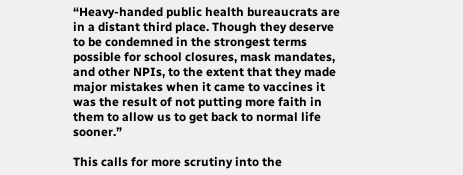“Heavy-handed public health bureaucrats are in a distant third place. Though they deserve to be condemned in the strongest terms possible for school closures, mask mandates, and other NPIs, to the extent that they made major mistakes when it came to vaccines it was the result of not putting more faith in them to allow us to get back to normal life sooner.”

This calls for more scrutiny into the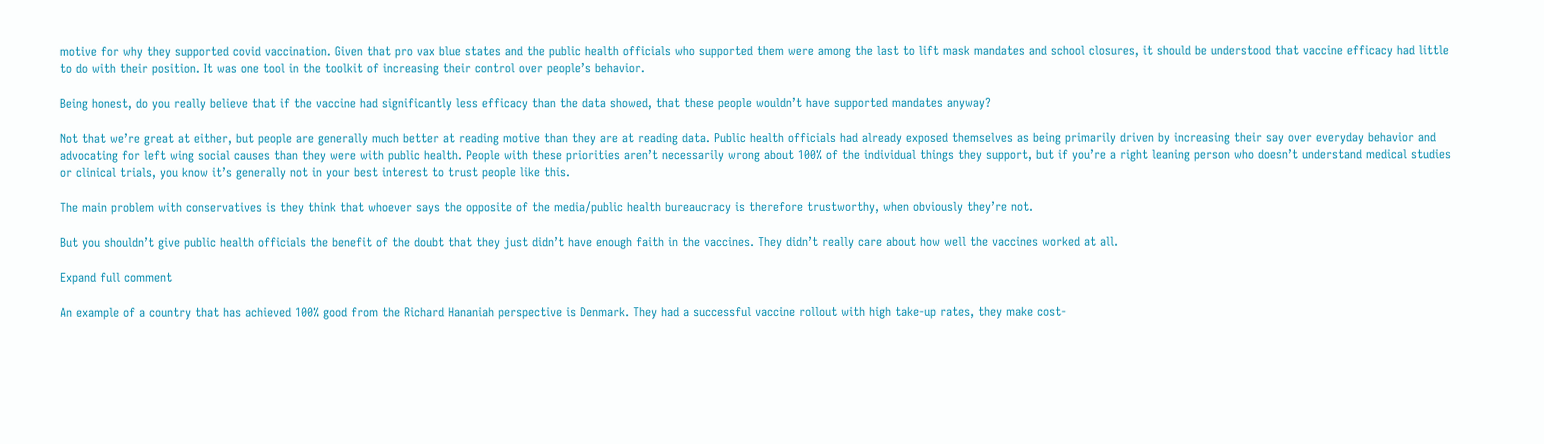motive for why they supported covid vaccination. Given that pro vax blue states and the public health officials who supported them were among the last to lift mask mandates and school closures, it should be understood that vaccine efficacy had little to do with their position. It was one tool in the toolkit of increasing their control over people’s behavior.

Being honest, do you really believe that if the vaccine had significantly less efficacy than the data showed, that these people wouldn’t have supported mandates anyway?

Not that we’re great at either, but people are generally much better at reading motive than they are at reading data. Public health officials had already exposed themselves as being primarily driven by increasing their say over everyday behavior and advocating for left wing social causes than they were with public health. People with these priorities aren’t necessarily wrong about 100% of the individual things they support, but if you’re a right leaning person who doesn’t understand medical studies or clinical trials, you know it’s generally not in your best interest to trust people like this.

The main problem with conservatives is they think that whoever says the opposite of the media/public health bureaucracy is therefore trustworthy, when obviously they’re not.

But you shouldn’t give public health officials the benefit of the doubt that they just didn’t have enough faith in the vaccines. They didn’t really care about how well the vaccines worked at all.

Expand full comment

An example of a country that has achieved 100% good from the Richard Hananiah perspective is Denmark. They had a successful vaccine rollout with high take-up rates, they make cost-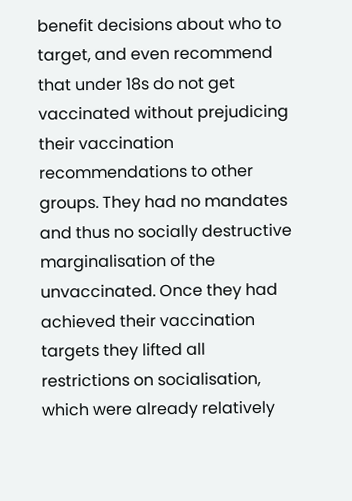benefit decisions about who to target, and even recommend that under 18s do not get vaccinated without prejudicing their vaccination recommendations to other groups. They had no mandates and thus no socially destructive marginalisation of the unvaccinated. Once they had achieved their vaccination targets they lifted all restrictions on socialisation, which were already relatively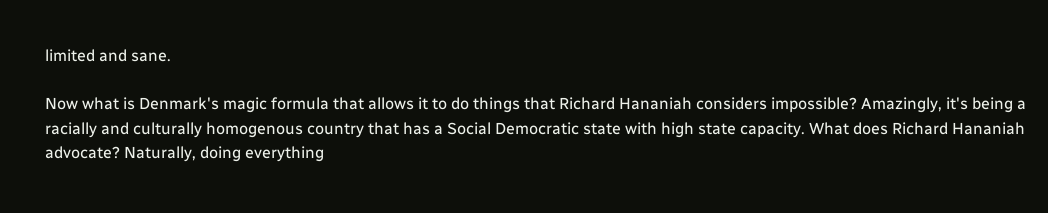limited and sane.

Now what is Denmark's magic formula that allows it to do things that Richard Hananiah considers impossible? Amazingly, it's being a racially and culturally homogenous country that has a Social Democratic state with high state capacity. What does Richard Hananiah advocate? Naturally, doing everything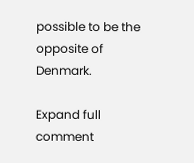possible to be the opposite of Denmark.

Expand full comment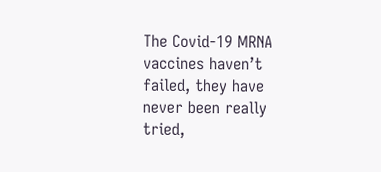The Covid-19 MRNA vaccines haven’t failed, they have never been really tried,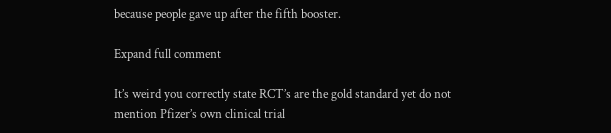because people gave up after the fifth booster.

Expand full comment

It’s weird you correctly state RCT’s are the gold standard yet do not mention Pfizer’s own clinical trial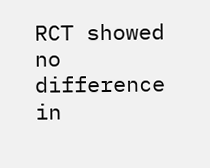RCT showed no difference in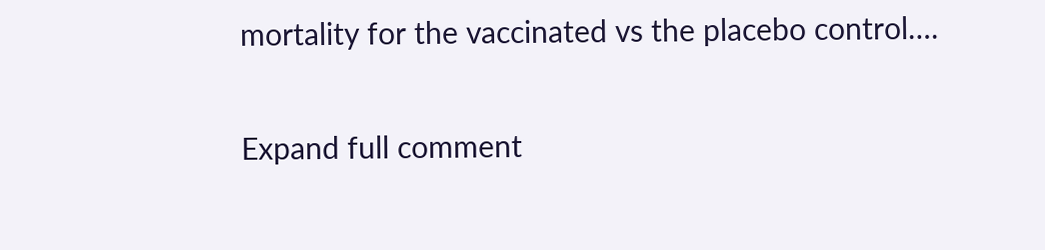mortality for the vaccinated vs the placebo control….

Expand full comment